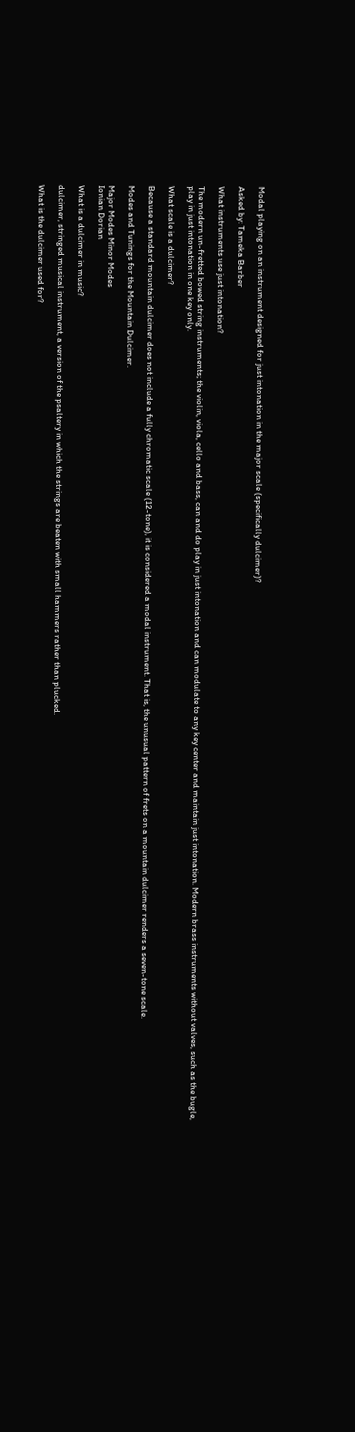Modal playing on an instrument designed for just intonation in the major scale (specifically dulcimer)?

Asked by: Tameka Barber

What instruments use just intonation?

The modern un-fretted bowed string instruments; the violin, viola, cello and bass, can and do play in just intonation and can modulate to any key center and maintain just intonation. Modern brass instruments without valves, such as the bugle, play in just intonation in one key only.

What scale is a dulcimer?

Because a standard mountain dulcimer does not include a fully chromatic scale (12-tone), it is considered a modal instrument. That is, the unusual pattern of frets on a mountain dulcimer renders a seven-tone scale.

Modes and Tunings for the Mountain Dulcimer.

Major Modes Minor Modes
Ionian Dorian

What is a dulcimer in music?

dulcimer, stringed musical instrument, a version of the psaltery in which the strings are beaten with small hammers rather than plucked.

What is the dulcimer used for?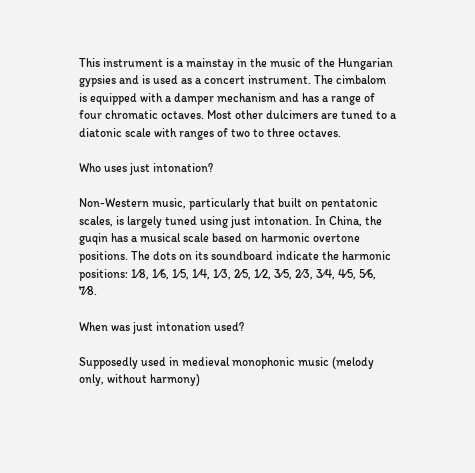This instrument is a mainstay in the music of the Hungarian gypsies and is used as a concert instrument. The cimbalom is equipped with a damper mechanism and has a range of four chromatic octaves. Most other dulcimers are tuned to a diatonic scale with ranges of two to three octaves.

Who uses just intonation?

Non-Western music, particularly that built on pentatonic scales, is largely tuned using just intonation. In China, the guqin has a musical scale based on harmonic overtone positions. The dots on its soundboard indicate the harmonic positions: 1⁄8, 1⁄6, 1⁄5, 1⁄4, 1⁄3, 2⁄5, 1⁄2, 3⁄5, 2⁄3, 3⁄4, 4⁄5, 5⁄6, 7⁄8.

When was just intonation used?

Supposedly used in medieval monophonic music (melody only, without harmony)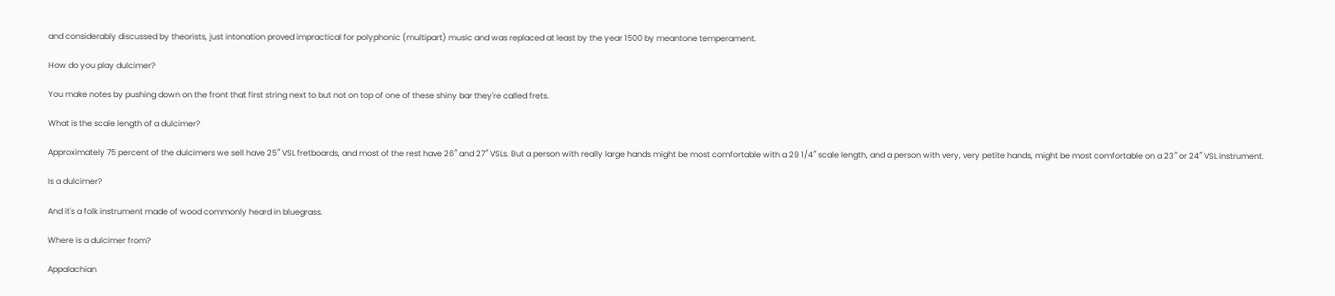and considerably discussed by theorists, just intonation proved impractical for polyphonic (multipart) music and was replaced at least by the year 1500 by meantone temperament.

How do you play dulcimer?

You make notes by pushing down on the front that first string next to but not on top of one of these shiny bar they're called frets.

What is the scale length of a dulcimer?

Approximately 75 percent of the dulcimers we sell have 25″ VSL fretboards, and most of the rest have 26″ and 27″ VSLs. But a person with really large hands might be most comfortable with a 29 1/4″ scale length, and a person with very, very petite hands, might be most comfortable on a 23″ or 24″ VSL instrument.

Is a dulcimer?

And it's a folk instrument made of wood commonly heard in bluegrass.

Where is a dulcimer from?

Appalachian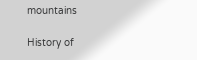mountains

History of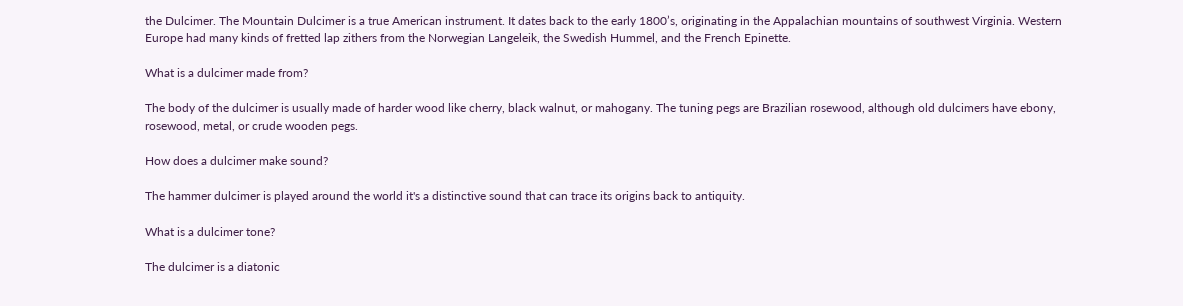the Dulcimer. The Mountain Dulcimer is a true American instrument. It dates back to the early 1800’s, originating in the Appalachian mountains of southwest Virginia. Western Europe had many kinds of fretted lap zithers from the Norwegian Langeleik, the Swedish Hummel, and the French Epinette.

What is a dulcimer made from?

The body of the dulcimer is usually made of harder wood like cherry, black walnut, or mahogany. The tuning pegs are Brazilian rosewood, although old dulcimers have ebony, rosewood, metal, or crude wooden pegs.

How does a dulcimer make sound?

The hammer dulcimer is played around the world it's a distinctive sound that can trace its origins back to antiquity.

What is a dulcimer tone?

The dulcimer is a diatonic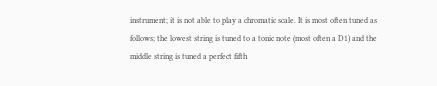instrument; it is not able to play a chromatic scale. It is most often tuned as follows; the lowest string is tuned to a tonic note (most often a D1) and the middle string is tuned a perfect fifth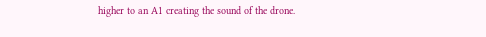higher to an A1 creating the sound of the drone.